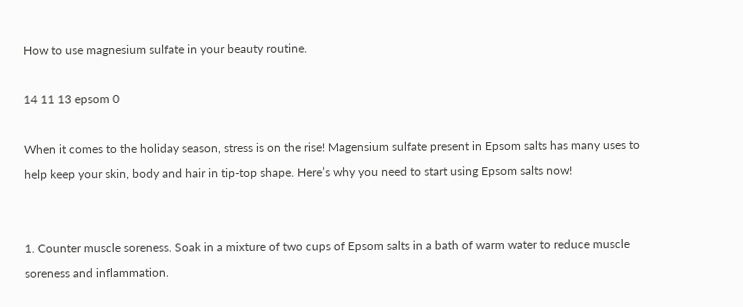How to use magnesium sulfate in your beauty routine.

14 11 13 epsom 0

When it comes to the holiday season, stress is on the rise! Magensium sulfate present in Epsom salts has many uses to help keep your skin, body and hair in tip-top shape. Here’s why you need to start using Epsom salts now!


1. Counter muscle soreness. Soak in a mixture of two cups of Epsom salts in a bath of warm water to reduce muscle soreness and inflammation.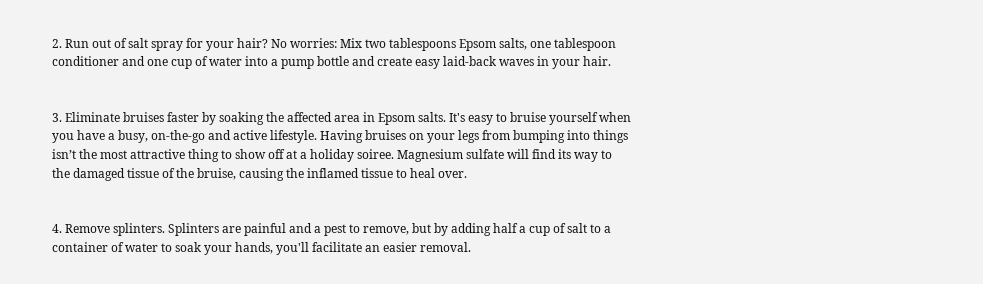2. Run out of salt spray for your hair? No worries: Mix two tablespoons Epsom salts, one tablespoon conditioner and one cup of water into a pump bottle and create easy laid-back waves in your hair.


3. Eliminate bruises faster by soaking the affected area in Epsom salts. It's easy to bruise yourself when you have a busy, on-the-go and active lifestyle. Having bruises on your legs from bumping into things isn’t the most attractive thing to show off at a holiday soiree. Magnesium sulfate will find its way to the damaged tissue of the bruise, causing the inflamed tissue to heal over.


4. Remove splinters. Splinters are painful and a pest to remove, but by adding half a cup of salt to a container of water to soak your hands, you'll facilitate an easier removal.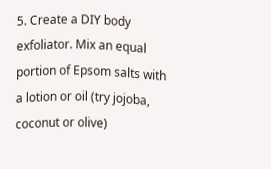5. Create a DIY body exfoliator. Mix an equal portion of Epsom salts with a lotion or oil (try jojoba, coconut or olive)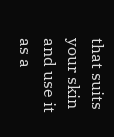that suits your skin and use it as a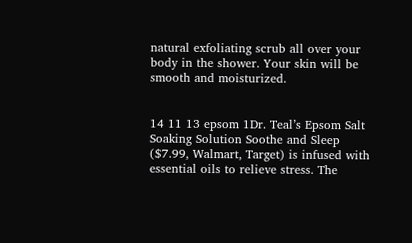natural exfoliating scrub all over your body in the shower. Your skin will be smooth and moisturized.


14 11 13 epsom 1Dr. Teal’s Epsom Salt Soaking Solution Soothe and Sleep ($7.99, Walmart, Target) is infused with essential oils to relieve stress. The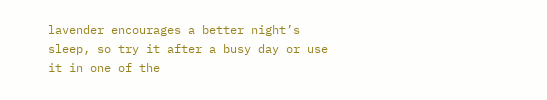lavender encourages a better night’s sleep, so try it after a busy day or use it in one of the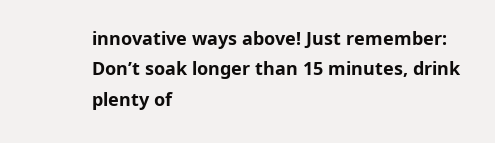innovative ways above! Just remember: Don’t soak longer than 15 minutes, drink plenty of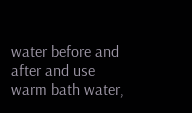water before and after and use warm bath water,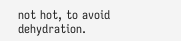not hot, to avoid dehydration.